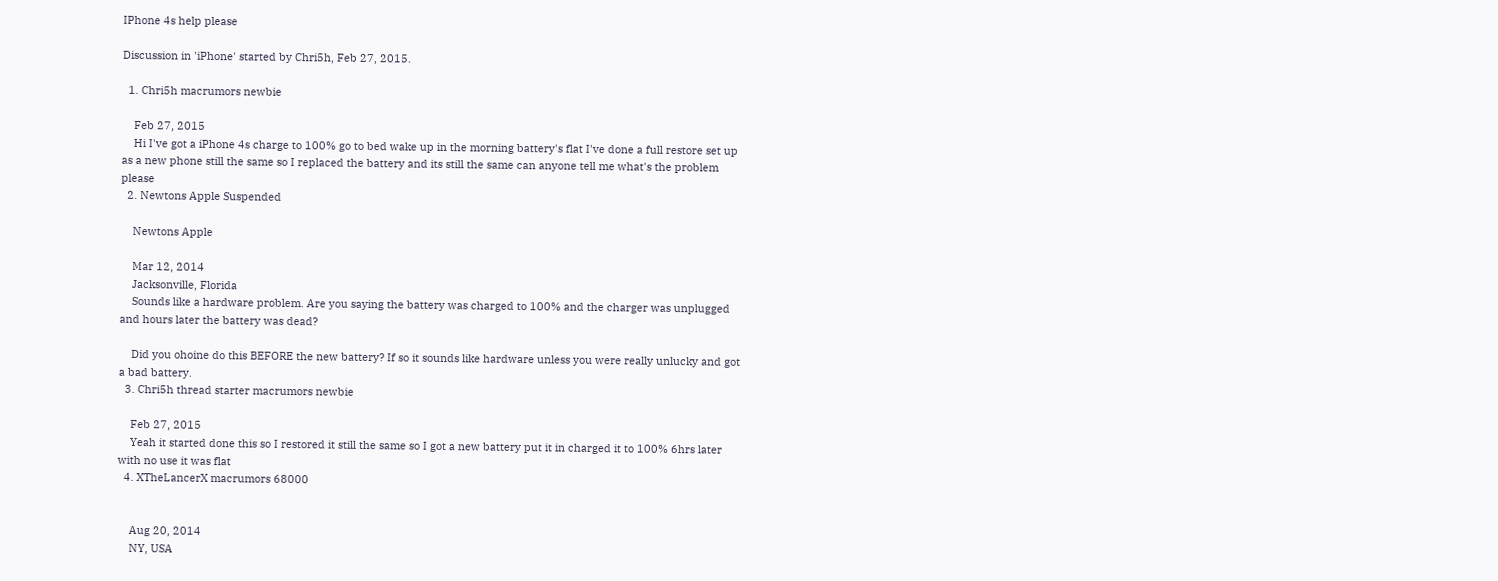IPhone 4s help please

Discussion in 'iPhone' started by Chri5h, Feb 27, 2015.

  1. Chri5h macrumors newbie

    Feb 27, 2015
    Hi I've got a iPhone 4s charge to 100% go to bed wake up in the morning battery's flat I've done a full restore set up as a new phone still the same so I replaced the battery and its still the same can anyone tell me what's the problem please
  2. Newtons Apple Suspended

    Newtons Apple

    Mar 12, 2014
    Jacksonville, Florida
    Sounds like a hardware problem. Are you saying the battery was charged to 100% and the charger was unplugged and hours later the battery was dead?

    Did you ohoine do this BEFORE the new battery? If so it sounds like hardware unless you were really unlucky and got a bad battery.
  3. Chri5h thread starter macrumors newbie

    Feb 27, 2015
    Yeah it started done this so I restored it still the same so I got a new battery put it in charged it to 100% 6hrs later with no use it was flat
  4. XTheLancerX macrumors 68000


    Aug 20, 2014
    NY, USA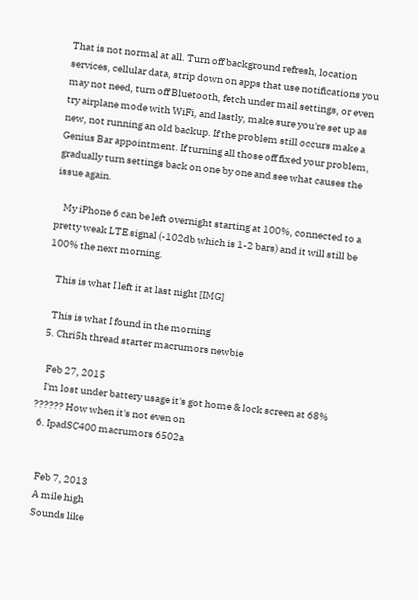That is not normal at all. Turn off background refresh, location services, cellular data, strip down on apps that use notifications you may not need, turn off Bluetooth, fetch under mail settings, or even try airplane mode with WiFi, and lastly, make sure you're set up as new, not running an old backup. If the problem still occurs make a Genius Bar appointment. If turning all those off fixed your problem, gradually turn settings back on one by one and see what causes the issue again.

    My iPhone 6 can be left overnight starting at 100%, connected to a pretty weak LTE signal (-102db which is 1-2 bars) and it will still be 100% the next morning.

    This is what I left it at last night [IMG]

    This is what I found in the morning
  5. Chri5h thread starter macrumors newbie

    Feb 27, 2015
    I'm lost under battery usage it's got home & lock screen at 68% ?????? How when it's not even on
  6. IpadSC400 macrumors 6502a


    Feb 7, 2013
    A mile high
    Sounds like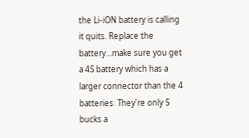the Li-iON battery is calling it quits. Replace the battery...make sure you get a 4S battery which has a larger connector than the 4 batteries. They're only 5 bucks a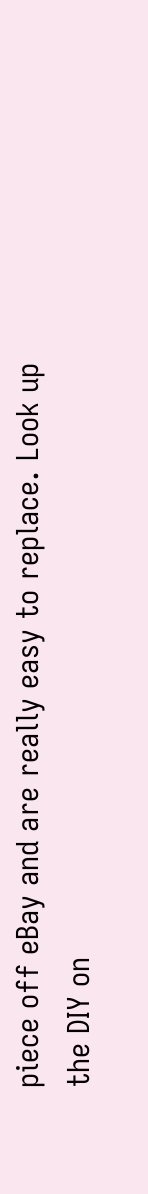piece off eBay and are really easy to replace. Look up the DIY on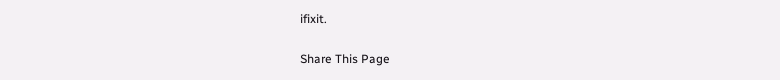ifixit.

Share This Page